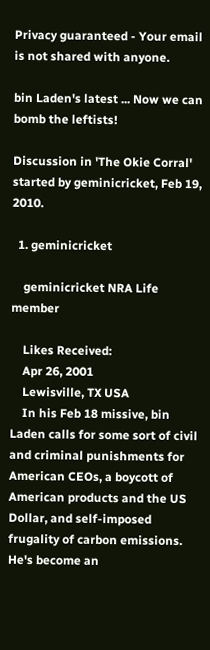Privacy guaranteed - Your email is not shared with anyone.

bin Laden's latest ... Now we can bomb the leftists!

Discussion in 'The Okie Corral' started by geminicricket, Feb 19, 2010.

  1. geminicricket

    geminicricket NRA Life member

    Likes Received:
    Apr 26, 2001
    Lewisville, TX USA
    In his Feb 18 missive, bin Laden calls for some sort of civil and criminal punishments for American CEOs, a boycott of American products and the US Dollar, and self-imposed frugality of carbon emissions. He's become an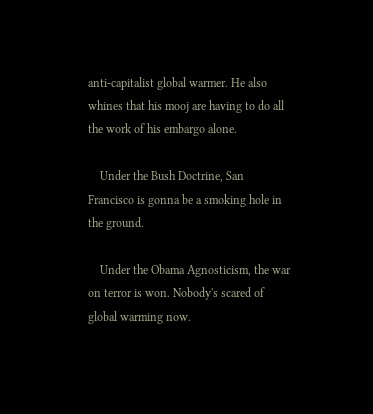anti-capitalist global warmer. He also whines that his mooj are having to do all the work of his embargo alone.

    Under the Bush Doctrine, San Francisco is gonna be a smoking hole in the ground.

    Under the Obama Agnosticism, the war on terror is won. Nobody's scared of global warming now.